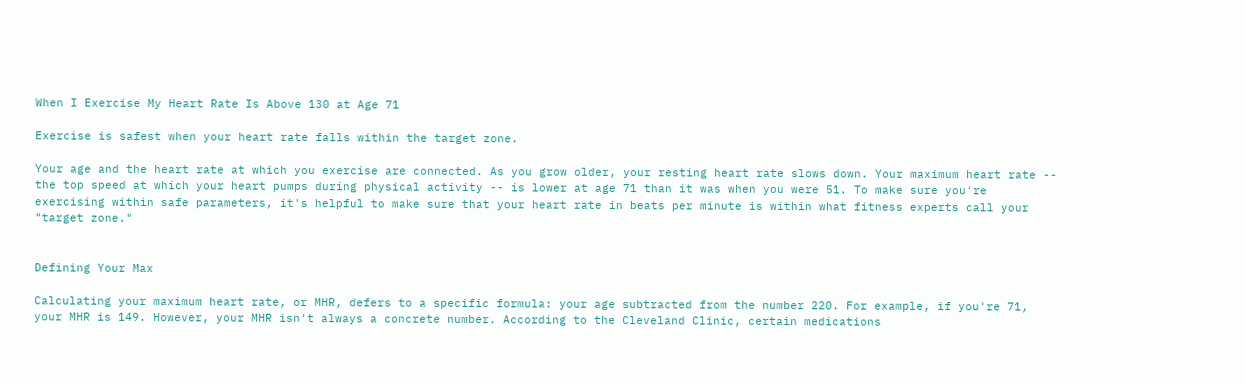When I Exercise My Heart Rate Is Above 130 at Age 71

Exercise is safest when your heart rate falls within the target zone.

Your age and the heart rate at which you exercise are connected. As you grow older, your resting heart rate slows down. Your maximum heart rate -- the top speed at which your heart pumps during physical activity -- is lower at age 71 than it was when you were 51. To make sure you're exercising within safe parameters, it's helpful to make sure that your heart rate in beats per minute is within what fitness experts call your "target zone."


Defining Your Max

Calculating your maximum heart rate, or MHR, defers to a specific formula: your age subtracted from the number 220. For example, if you're 71, your MHR is 149. However, your MHR isn't always a concrete number. According to the Cleveland Clinic, certain medications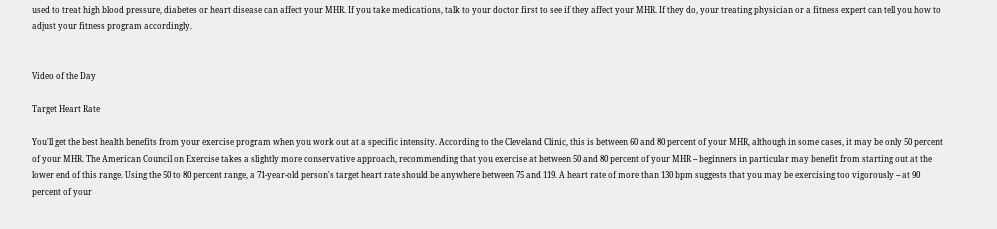used to treat high blood pressure, diabetes or heart disease can affect your MHR. If you take medications, talk to your doctor first to see if they affect your MHR. If they do, your treating physician or a fitness expert can tell you how to adjust your fitness program accordingly.


Video of the Day

Target Heart Rate

You'll get the best health benefits from your exercise program when you work out at a specific intensity. According to the Cleveland Clinic, this is between 60 and 80 percent of your MHR, although in some cases, it may be only 50 percent of your MHR. The American Council on Exercise takes a slightly more conservative approach, recommending that you exercise at between 50 and 80 percent of your MHR -- beginners in particular may benefit from starting out at the lower end of this range. Using the 50 to 80 percent range, a 71-year-old person's target heart rate should be anywhere between 75 and 119. A heart rate of more than 130 bpm suggests that you may be exercising too vigorously -- at 90 percent of your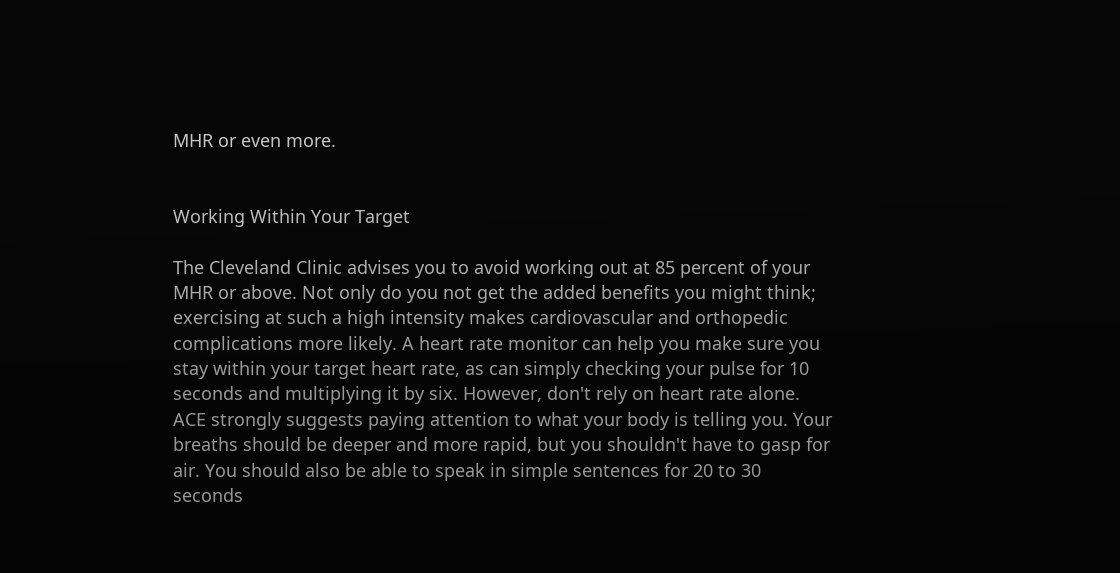MHR or even more.


Working Within Your Target

The Cleveland Clinic advises you to avoid working out at 85 percent of your MHR or above. Not only do you not get the added benefits you might think; exercising at such a high intensity makes cardiovascular and orthopedic complications more likely. A heart rate monitor can help you make sure you stay within your target heart rate, as can simply checking your pulse for 10 seconds and multiplying it by six. However, don't rely on heart rate alone. ACE strongly suggests paying attention to what your body is telling you. Your breaths should be deeper and more rapid, but you shouldn't have to gasp for air. You should also be able to speak in simple sentences for 20 to 30 seconds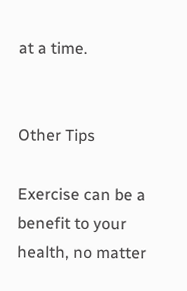at a time.


Other Tips

Exercise can be a benefit to your health, no matter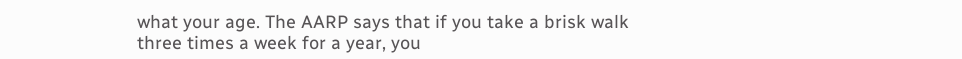what your age. The AARP says that if you take a brisk walk three times a week for a year, you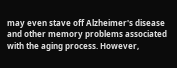may even stave off Alzheimer's disease and other memory problems associated with the aging process. However,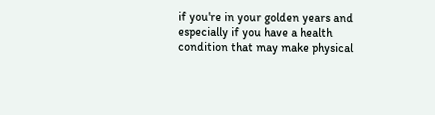if you're in your golden years and especially if you have a health condition that may make physical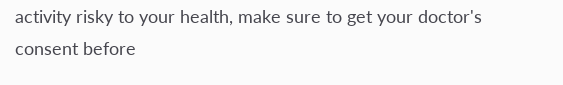activity risky to your health, make sure to get your doctor's consent before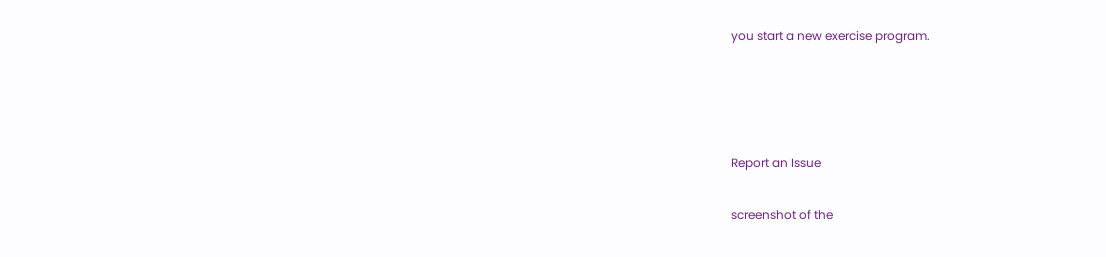you start a new exercise program.




Report an Issue

screenshot of the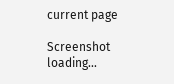current page

Screenshot loading...